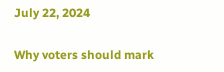July 22, 2024

Why voters should mark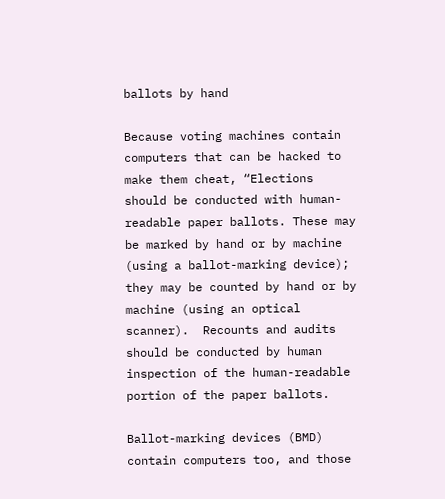ballots by hand

Because voting machines contain computers that can be hacked to make them cheat, “Elections should be conducted with human-readable paper ballots. These may be marked by hand or by machine (using a ballot-marking device); they may be counted by hand or by machine (using an optical scanner).  Recounts and audits should be conducted by human inspection of the human-readable portion of the paper ballots.

Ballot-marking devices (BMD) contain computers too, and those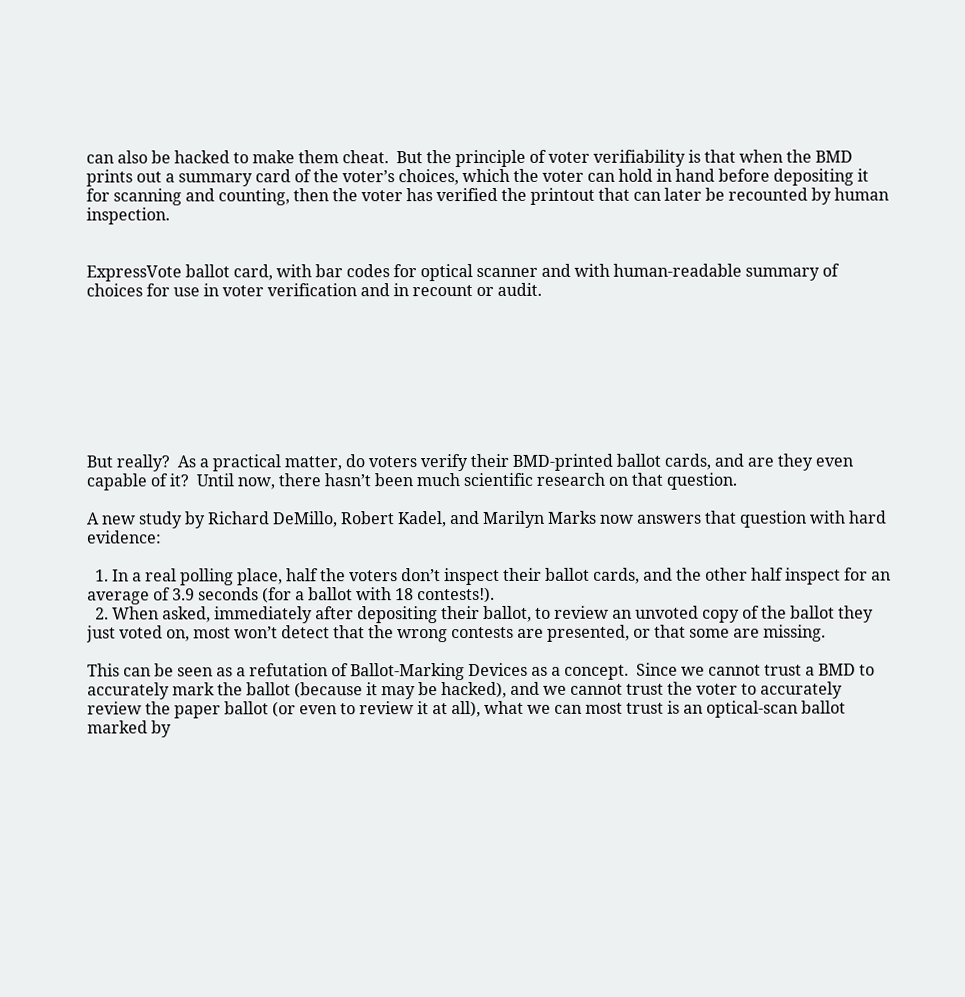can also be hacked to make them cheat.  But the principle of voter verifiability is that when the BMD prints out a summary card of the voter’s choices, which the voter can hold in hand before depositing it for scanning and counting, then the voter has verified the printout that can later be recounted by human inspection.


ExpressVote ballot card, with bar codes for optical scanner and with human-readable summary of choices for use in voter verification and in recount or audit.








But really?  As a practical matter, do voters verify their BMD-printed ballot cards, and are they even capable of it?  Until now, there hasn’t been much scientific research on that question.

A new study by Richard DeMillo, Robert Kadel, and Marilyn Marks now answers that question with hard evidence:

  1. In a real polling place, half the voters don’t inspect their ballot cards, and the other half inspect for an average of 3.9 seconds (for a ballot with 18 contests!).
  2. When asked, immediately after depositing their ballot, to review an unvoted copy of the ballot they just voted on, most won’t detect that the wrong contests are presented, or that some are missing.

This can be seen as a refutation of Ballot-Marking Devices as a concept.  Since we cannot trust a BMD to accurately mark the ballot (because it may be hacked), and we cannot trust the voter to accurately review the paper ballot (or even to review it at all), what we can most trust is an optical-scan ballot marked by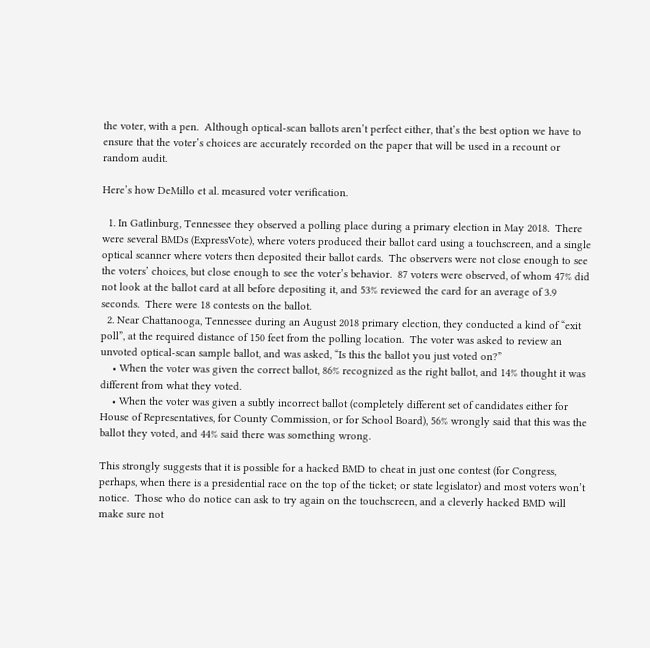the voter, with a pen.  Although optical-scan ballots aren’t perfect either, that’s the best option we have to ensure that the voter’s choices are accurately recorded on the paper that will be used in a recount or random audit.

Here’s how DeMillo et al. measured voter verification.

  1. In Gatlinburg, Tennessee they observed a polling place during a primary election in May 2018.  There were several BMDs (ExpressVote), where voters produced their ballot card using a touchscreen, and a single optical scanner where voters then deposited their ballot cards.  The observers were not close enough to see the voters’ choices, but close enough to see the voter’s behavior.  87 voters were observed, of whom 47% did not look at the ballot card at all before depositing it, and 53% reviewed the card for an average of 3.9 seconds.  There were 18 contests on the ballot.
  2. Near Chattanooga, Tennessee during an August 2018 primary election, they conducted a kind of “exit poll”, at the required distance of 150 feet from the polling location.  The voter was asked to review an unvoted optical-scan sample ballot, and was asked, “Is this the ballot you just voted on?”
    • When the voter was given the correct ballot, 86% recognized as the right ballot, and 14% thought it was different from what they voted.
    • When the voter was given a subtly incorrect ballot (completely different set of candidates either for House of Representatives, for County Commission, or for School Board), 56% wrongly said that this was the ballot they voted, and 44% said there was something wrong.

This strongly suggests that it is possible for a hacked BMD to cheat in just one contest (for Congress, perhaps, when there is a presidential race on the top of the ticket; or state legislator) and most voters won’t notice.  Those who do notice can ask to try again on the touchscreen, and a cleverly hacked BMD will make sure not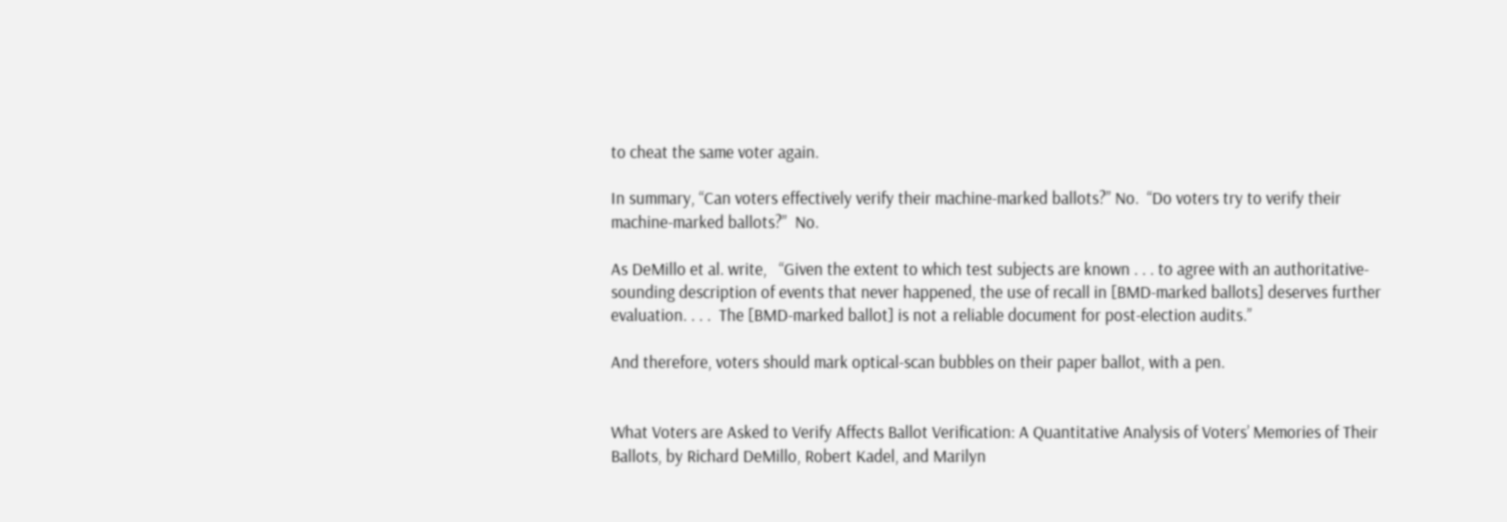to cheat the same voter again.

In summary, “Can voters effectively verify their machine-marked ballots?” No.  “Do voters try to verify their machine-marked ballots?”  No.

As DeMillo et al. write,   “Given the extent to which test subjects are known . . . to agree with an authoritative-sounding description of events that never happened, the use of recall in [BMD-marked ballots] deserves further evaluation. . . .  The [BMD-marked ballot] is not a reliable document for post-election audits.”

And therefore, voters should mark optical-scan bubbles on their paper ballot, with a pen.


What Voters are Asked to Verify Affects Ballot Verification: A Quantitative Analysis of Voters’ Memories of Their Ballots, by Richard DeMillo, Robert Kadel, and Marilyn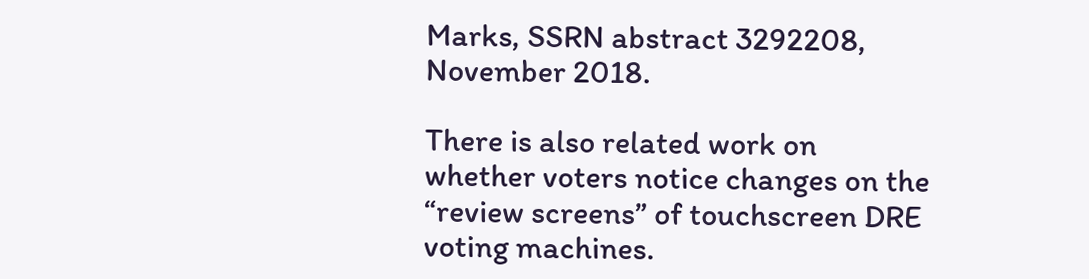Marks, SSRN abstract 3292208, November 2018.

There is also related work on whether voters notice changes on the “review screens” of touchscreen DRE voting machines.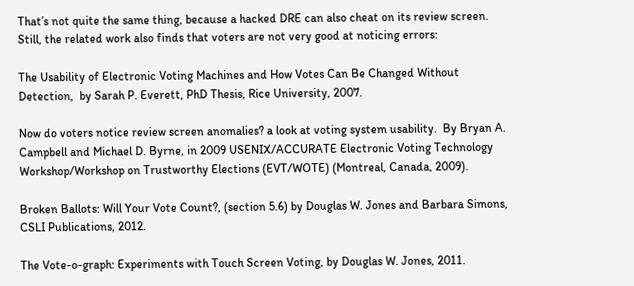That’s not quite the same thing, because a hacked DRE can also cheat on its review screen.  Still, the related work also finds that voters are not very good at noticing errors:

The Usability of Electronic Voting Machines and How Votes Can Be Changed Without Detection,  by Sarah P. Everett, PhD Thesis, Rice University, 2007.

Now do voters notice review screen anomalies? a look at voting system usability.  By Bryan A. Campbell and Michael D. Byrne, in 2009 USENIX/ACCURATE Electronic Voting Technology Workshop/Workshop on Trustworthy Elections (EVT/WOTE) (Montreal, Canada, 2009).

Broken Ballots: Will Your Vote Count?, (section 5.6) by Douglas W. Jones and Barbara Simons, CSLI Publications, 2012.

The Vote-o-graph: Experiments with Touch Screen Voting, by Douglas W. Jones, 2011.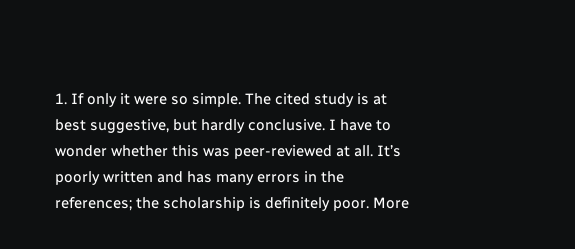1. If only it were so simple. The cited study is at best suggestive, but hardly conclusive. I have to wonder whether this was peer-reviewed at all. It’s poorly written and has many errors in the references; the scholarship is definitely poor. More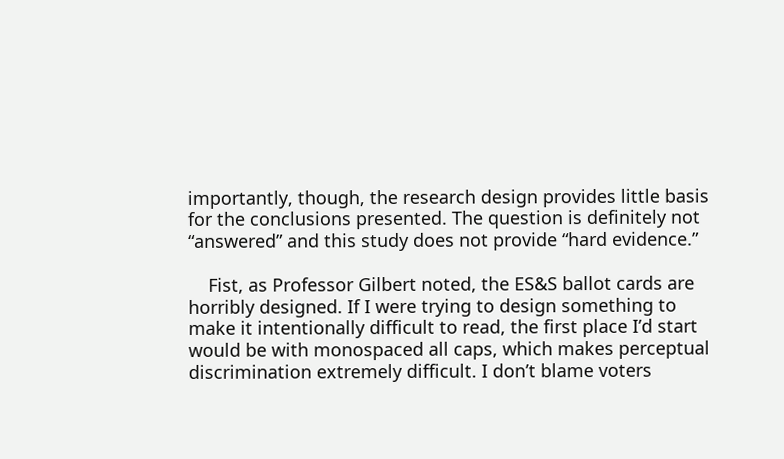importantly, though, the research design provides little basis for the conclusions presented. The question is definitely not “answered” and this study does not provide “hard evidence.”

    Fist, as Professor Gilbert noted, the ES&S ballot cards are horribly designed. If I were trying to design something to make it intentionally difficult to read, the first place I’d start would be with monospaced all caps, which makes perceptual discrimination extremely difficult. I don’t blame voters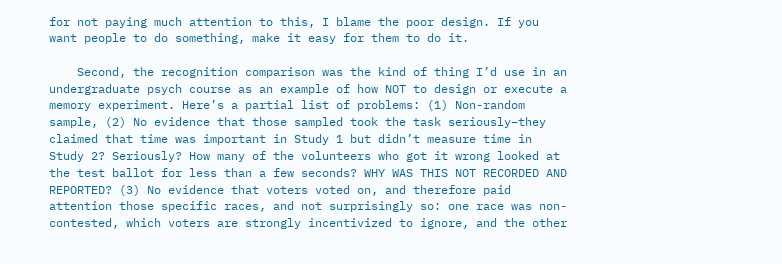for not paying much attention to this, I blame the poor design. If you want people to do something, make it easy for them to do it.

    Second, the recognition comparison was the kind of thing I’d use in an undergraduate psych course as an example of how NOT to design or execute a memory experiment. Here’s a partial list of problems: (1) Non-random sample, (2) No evidence that those sampled took the task seriously–they claimed that time was important in Study 1 but didn’t measure time in Study 2? Seriously? How many of the volunteers who got it wrong looked at the test ballot for less than a few seconds? WHY WAS THIS NOT RECORDED AND REPORTED? (3) No evidence that voters voted on, and therefore paid attention those specific races, and not surprisingly so: one race was non-contested, which voters are strongly incentivized to ignore, and the other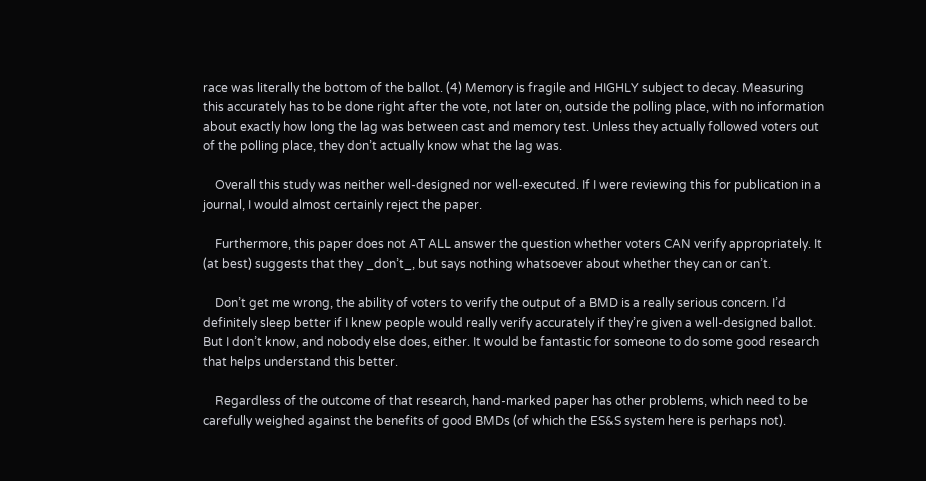race was literally the bottom of the ballot. (4) Memory is fragile and HIGHLY subject to decay. Measuring this accurately has to be done right after the vote, not later on, outside the polling place, with no information about exactly how long the lag was between cast and memory test. Unless they actually followed voters out of the polling place, they don’t actually know what the lag was.

    Overall this study was neither well-designed nor well-executed. If I were reviewing this for publication in a journal, I would almost certainly reject the paper.

    Furthermore, this paper does not AT ALL answer the question whether voters CAN verify appropriately. It (at best) suggests that they _don’t_, but says nothing whatsoever about whether they can or can’t.

    Don’t get me wrong, the ability of voters to verify the output of a BMD is a really serious concern. I’d definitely sleep better if I knew people would really verify accurately if they’re given a well-designed ballot. But I don’t know, and nobody else does, either. It would be fantastic for someone to do some good research that helps understand this better.

    Regardless of the outcome of that research, hand-marked paper has other problems, which need to be carefully weighed against the benefits of good BMDs (of which the ES&S system here is perhaps not).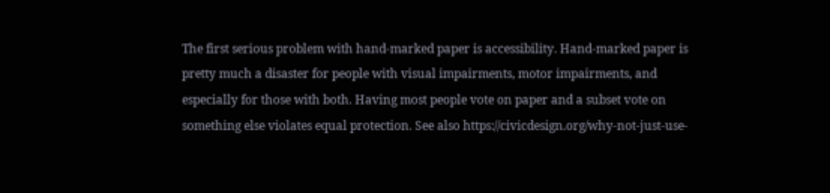The first serious problem with hand-marked paper is accessibility. Hand-marked paper is pretty much a disaster for people with visual impairments, motor impairments, and especially for those with both. Having most people vote on paper and a subset vote on something else violates equal protection. See also https://civicdesign.org/why-not-just-use-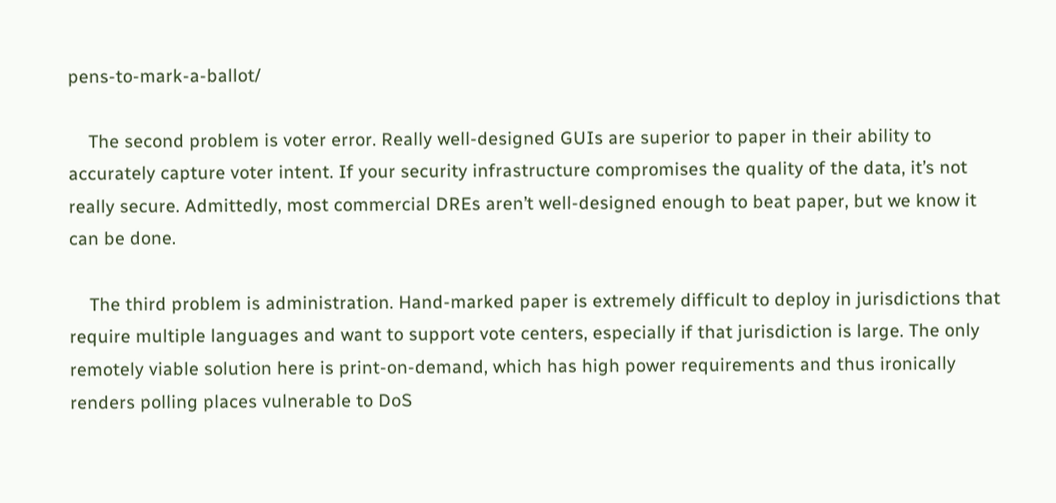pens-to-mark-a-ballot/

    The second problem is voter error. Really well-designed GUIs are superior to paper in their ability to accurately capture voter intent. If your security infrastructure compromises the quality of the data, it’s not really secure. Admittedly, most commercial DREs aren’t well-designed enough to beat paper, but we know it can be done.

    The third problem is administration. Hand-marked paper is extremely difficult to deploy in jurisdictions that require multiple languages and want to support vote centers, especially if that jurisdiction is large. The only remotely viable solution here is print-on-demand, which has high power requirements and thus ironically renders polling places vulnerable to DoS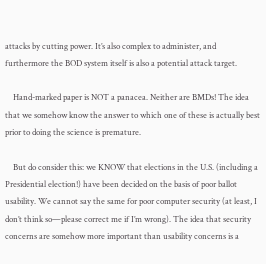attacks by cutting power. It’s also complex to administer, and furthermore the BOD system itself is also a potential attack target.

    Hand-marked paper is NOT a panacea. Neither are BMDs! The idea that we somehow know the answer to which one of these is actually best prior to doing the science is premature.

    But do consider this: we KNOW that elections in the U.S. (including a Presidential election!) have been decided on the basis of poor ballot usability. We cannot say the same for poor computer security (at least, I don’t think so—please correct me if I’m wrong). The idea that security concerns are somehow more important than usability concerns is a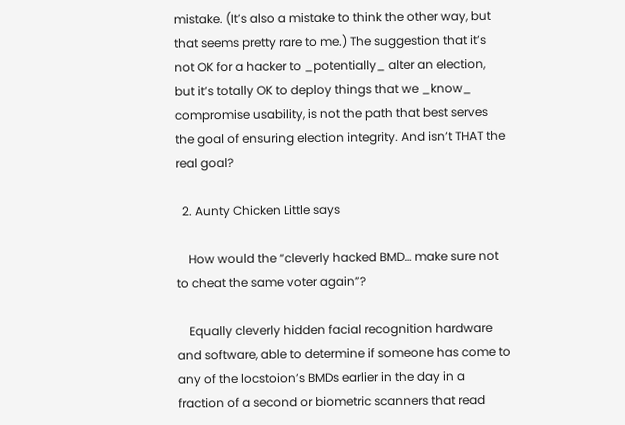mistake. (It’s also a mistake to think the other way, but that seems pretty rare to me.) The suggestion that it’s not OK for a hacker to _potentially_ alter an election, but it’s totally OK to deploy things that we _know_ compromise usability, is not the path that best serves the goal of ensuring election integrity. And isn’t THAT the real goal?

  2. Aunty Chicken Little says

    How would the “cleverly hacked BMD… make sure not to cheat the same voter again”?

    Equally cleverly hidden facial recognition hardware and software, able to determine if someone has come to any of the locstoion’s BMDs earlier in the day in a fraction of a second or biometric scanners that read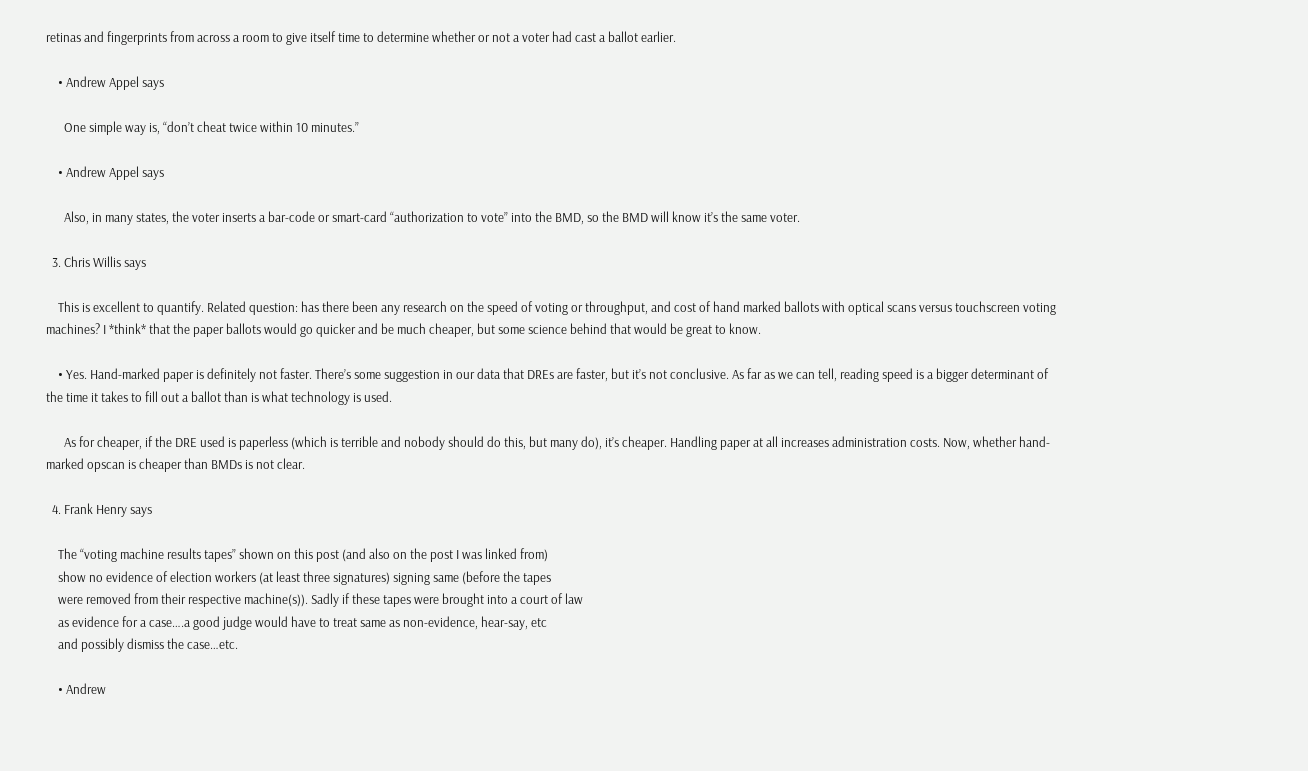retinas and fingerprints from across a room to give itself time to determine whether or not a voter had cast a ballot earlier.

    • Andrew Appel says

      One simple way is, “don’t cheat twice within 10 minutes.”

    • Andrew Appel says

      Also, in many states, the voter inserts a bar-code or smart-card “authorization to vote” into the BMD, so the BMD will know it’s the same voter.

  3. Chris Willis says

    This is excellent to quantify. Related question: has there been any research on the speed of voting or throughput, and cost of hand marked ballots with optical scans versus touchscreen voting machines? I *think* that the paper ballots would go quicker and be much cheaper, but some science behind that would be great to know.

    • Yes. Hand-marked paper is definitely not faster. There’s some suggestion in our data that DREs are faster, but it’s not conclusive. As far as we can tell, reading speed is a bigger determinant of the time it takes to fill out a ballot than is what technology is used.

      As for cheaper, if the DRE used is paperless (which is terrible and nobody should do this, but many do), it’s cheaper. Handling paper at all increases administration costs. Now, whether hand-marked opscan is cheaper than BMDs is not clear.

  4. Frank Henry says

    The “voting machine results tapes” shown on this post (and also on the post I was linked from)
    show no evidence of election workers (at least three signatures) signing same (before the tapes
    were removed from their respective machine(s)). Sadly if these tapes were brought into a court of law
    as evidence for a case….a good judge would have to treat same as non-evidence, hear-say, etc
    and possibly dismiss the case…etc.

    • Andrew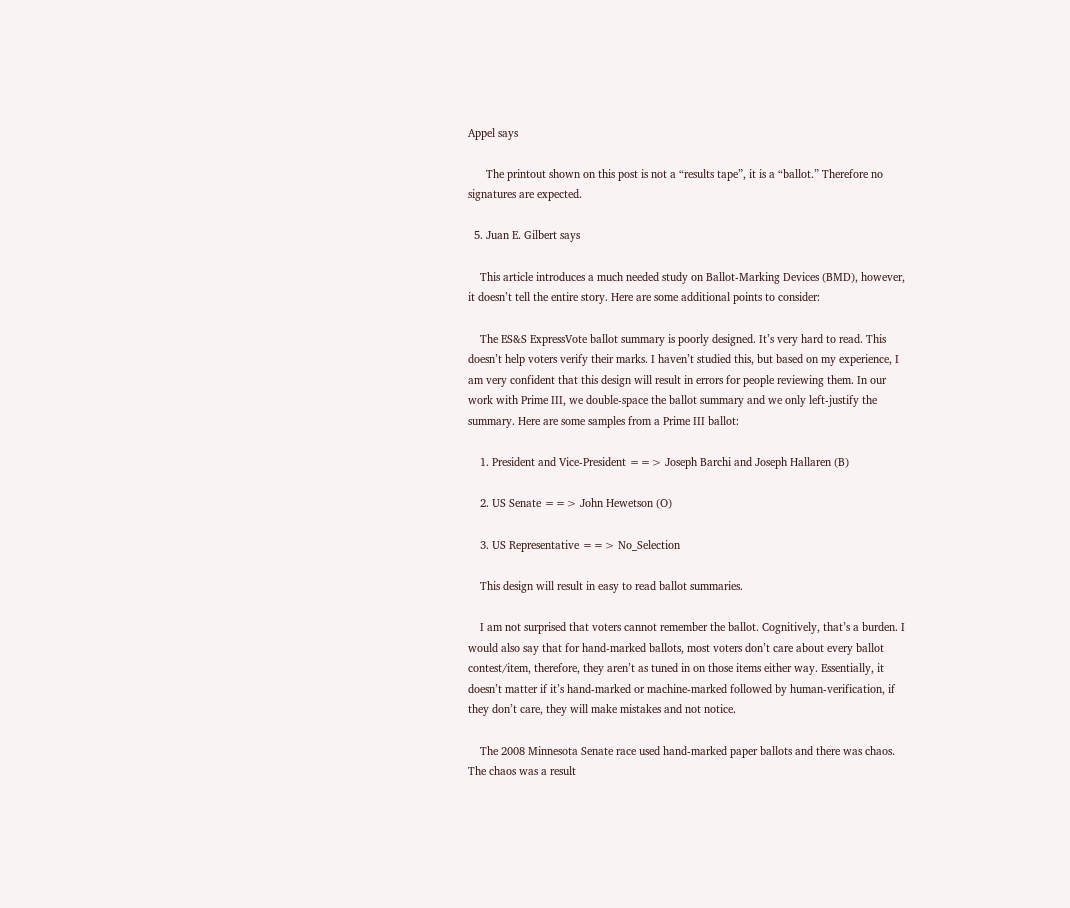Appel says

      The printout shown on this post is not a “results tape”, it is a “ballot.” Therefore no signatures are expected.

  5. Juan E. Gilbert says

    This article introduces a much needed study on Ballot-Marking Devices (BMD), however, it doesn’t tell the entire story. Here are some additional points to consider:

    The ES&S ExpressVote ballot summary is poorly designed. It’s very hard to read. This doesn’t help voters verify their marks. I haven’t studied this, but based on my experience, I am very confident that this design will result in errors for people reviewing them. In our work with Prime III, we double-space the ballot summary and we only left-justify the summary. Here are some samples from a Prime III ballot:

    1. President and Vice-President ==> Joseph Barchi and Joseph Hallaren (B)

    2. US Senate ==> John Hewetson (O)

    3. US Representative ==> No_Selection

    This design will result in easy to read ballot summaries.

    I am not surprised that voters cannot remember the ballot. Cognitively, that’s a burden. I would also say that for hand-marked ballots, most voters don’t care about every ballot contest/item, therefore, they aren’t as tuned in on those items either way. Essentially, it doesn’t matter if it’s hand-marked or machine-marked followed by human-verification, if they don’t care, they will make mistakes and not notice.

    The 2008 Minnesota Senate race used hand-marked paper ballots and there was chaos. The chaos was a result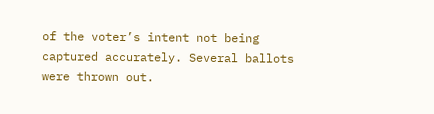of the voter’s intent not being captured accurately. Several ballots were thrown out.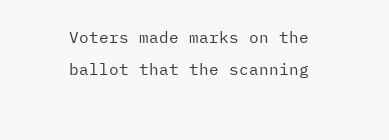Voters made marks on the ballot that the scanning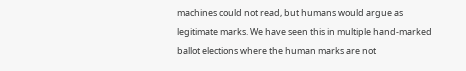machines could not read, but humans would argue as legitimate marks. We have seen this in multiple hand-marked ballot elections where the human marks are not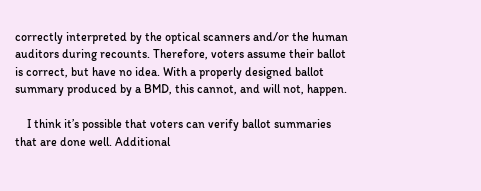correctly interpreted by the optical scanners and/or the human auditors during recounts. Therefore, voters assume their ballot is correct, but have no idea. With a properly designed ballot summary produced by a BMD, this cannot, and will not, happen.

    I think it’s possible that voters can verify ballot summaries that are done well. Additional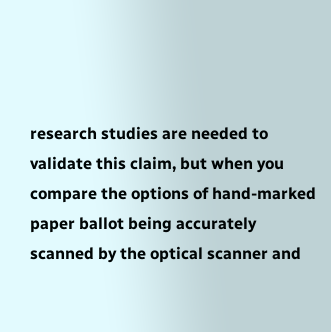research studies are needed to validate this claim, but when you compare the options of hand-marked paper ballot being accurately scanned by the optical scanner and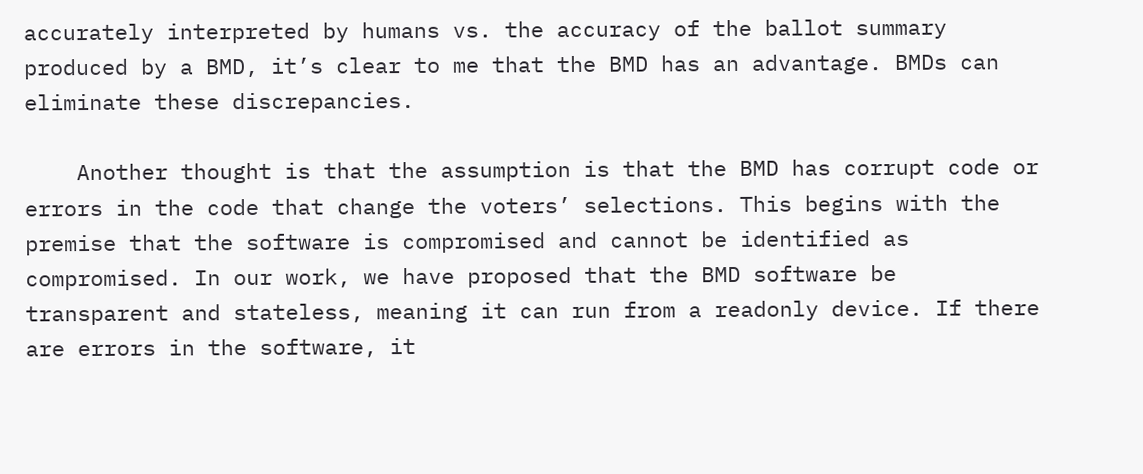accurately interpreted by humans vs. the accuracy of the ballot summary produced by a BMD, it’s clear to me that the BMD has an advantage. BMDs can eliminate these discrepancies.

    Another thought is that the assumption is that the BMD has corrupt code or errors in the code that change the voters’ selections. This begins with the premise that the software is compromised and cannot be identified as compromised. In our work, we have proposed that the BMD software be transparent and stateless, meaning it can run from a readonly device. If there are errors in the software, it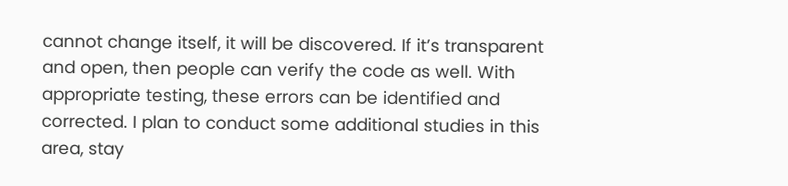cannot change itself, it will be discovered. If it’s transparent and open, then people can verify the code as well. With appropriate testing, these errors can be identified and corrected. I plan to conduct some additional studies in this area, stay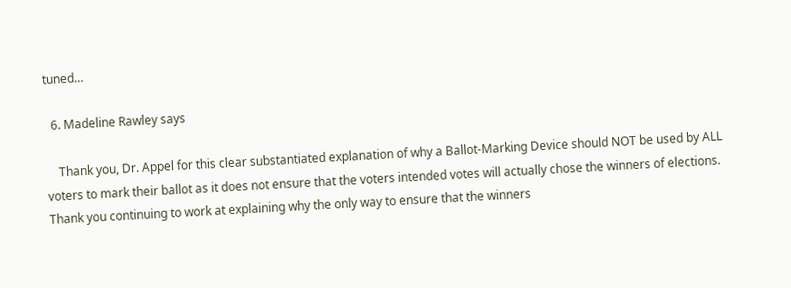tuned…

  6. Madeline Rawley says

    Thank you, Dr. Appel for this clear substantiated explanation of why a Ballot-Marking Device should NOT be used by ALL voters to mark their ballot as it does not ensure that the voters intended votes will actually chose the winners of elections. Thank you continuing to work at explaining why the only way to ensure that the winners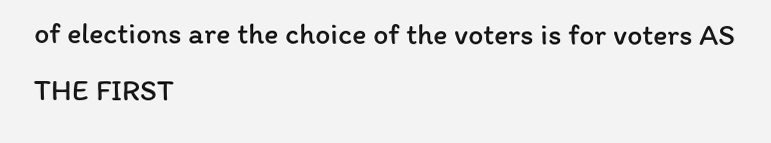of elections are the choice of the voters is for voters AS THE FIRST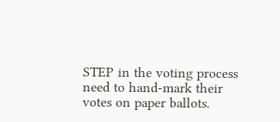STEP in the voting process need to hand-mark their votes on paper ballots.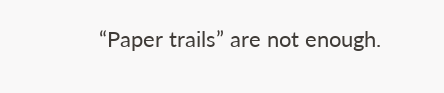“Paper trails” are not enough.